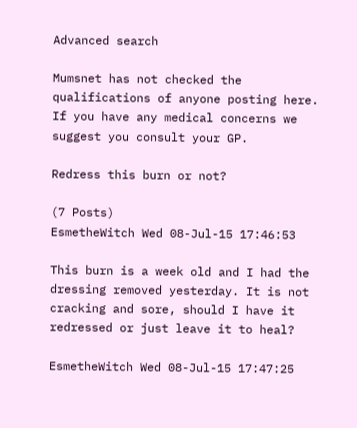Advanced search

Mumsnet has not checked the qualifications of anyone posting here. If you have any medical concerns we suggest you consult your GP.

Redress this burn or not?

(7 Posts)
EsmetheWitch Wed 08-Jul-15 17:46:53

This burn is a week old and I had the dressing removed yesterday. It is not cracking and sore, should I have it redressed or just leave it to heal?

EsmetheWitch Wed 08-Jul-15 17:47:25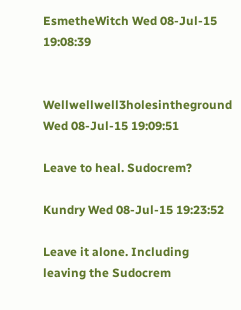EsmetheWitch Wed 08-Jul-15 19:08:39


Wellwellwell3holesintheground Wed 08-Jul-15 19:09:51

Leave to heal. Sudocrem?

Kundry Wed 08-Jul-15 19:23:52

Leave it alone. Including leaving the Sudocrem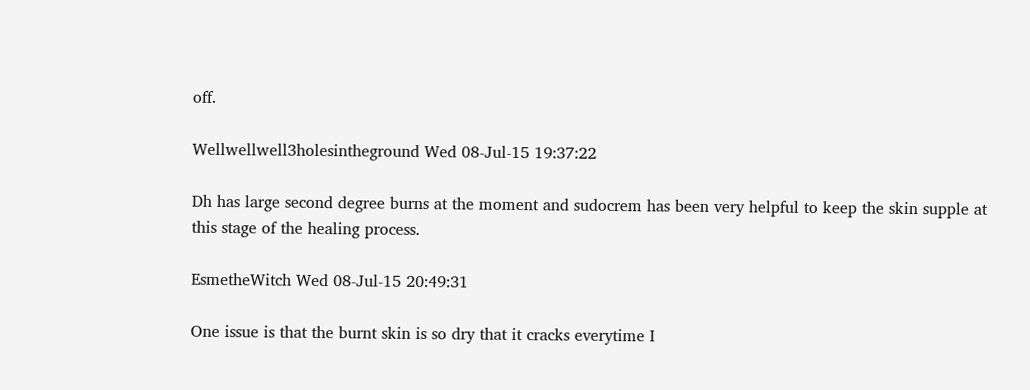off.

Wellwellwell3holesintheground Wed 08-Jul-15 19:37:22

Dh has large second degree burns at the moment and sudocrem has been very helpful to keep the skin supple at this stage of the healing process.

EsmetheWitch Wed 08-Jul-15 20:49:31

One issue is that the burnt skin is so dry that it cracks everytime I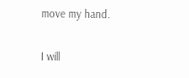move my hand.

I will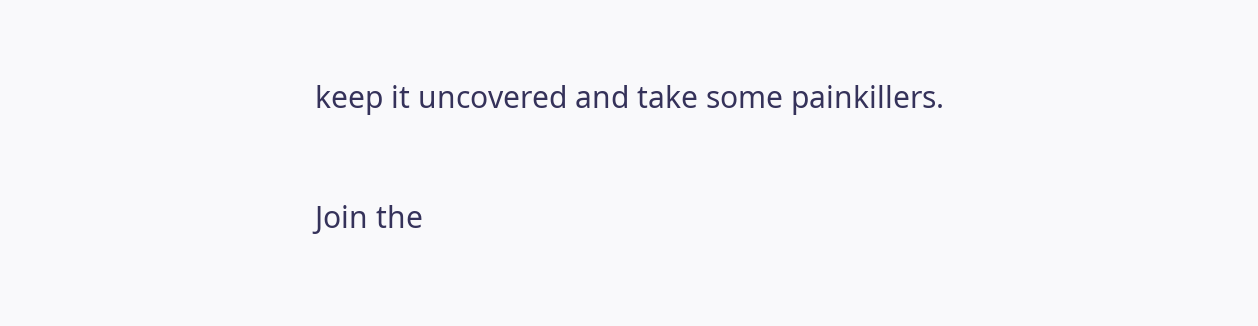keep it uncovered and take some painkillers.

Join the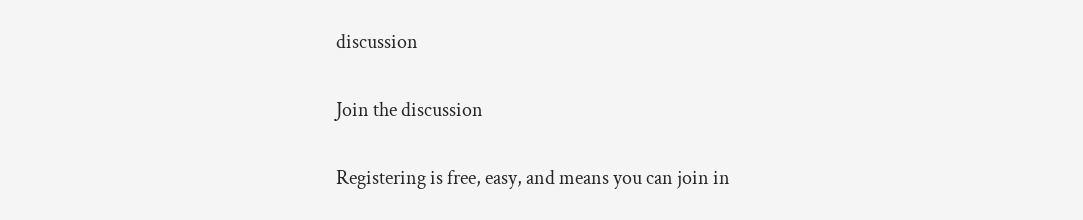discussion

Join the discussion

Registering is free, easy, and means you can join in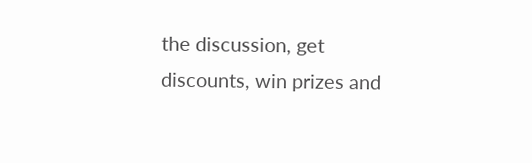the discussion, get discounts, win prizes and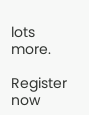lots more.

Register now